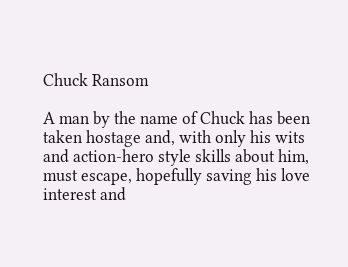Chuck Ransom

A man by the name of Chuck has been taken hostage and, with only his wits and action-hero style skills about him, must escape, hopefully saving his love interest and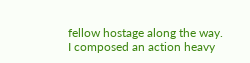fellow hostage along the way. I composed an action heavy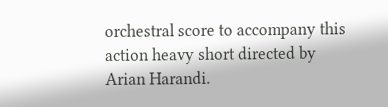orchestral score to accompany this action heavy short directed by Arian Harandi.